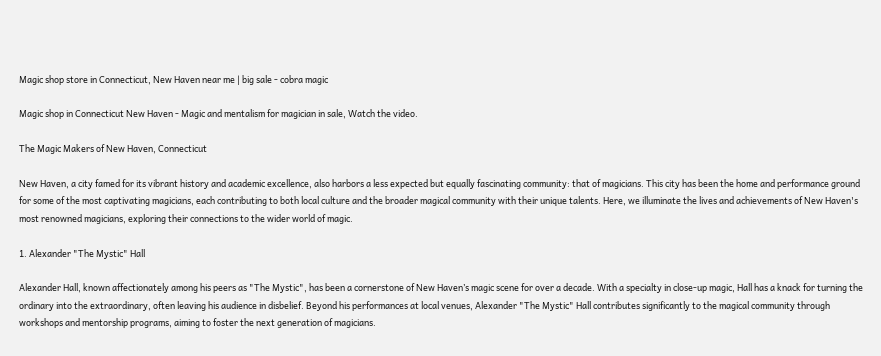Magic shop store in Connecticut, New Haven near me | big sale - cobra magic

Magic shop in Connecticut New Haven - Magic and mentalism for magician in sale, Watch the video.

The Magic Makers of New Haven, Connecticut

New Haven, a city famed for its vibrant history and academic excellence, also harbors a less expected but equally fascinating community: that of magicians. This city has been the home and performance ground for some of the most captivating magicians, each contributing to both local culture and the broader magical community with their unique talents. Here, we illuminate the lives and achievements of New Haven's most renowned magicians, exploring their connections to the wider world of magic.

1. Alexander "The Mystic" Hall

Alexander Hall, known affectionately among his peers as "The Mystic", has been a cornerstone of New Haven’s magic scene for over a decade. With a specialty in close-up magic, Hall has a knack for turning the ordinary into the extraordinary, often leaving his audience in disbelief. Beyond his performances at local venues, Alexander "The Mystic" Hall contributes significantly to the magical community through workshops and mentorship programs, aiming to foster the next generation of magicians.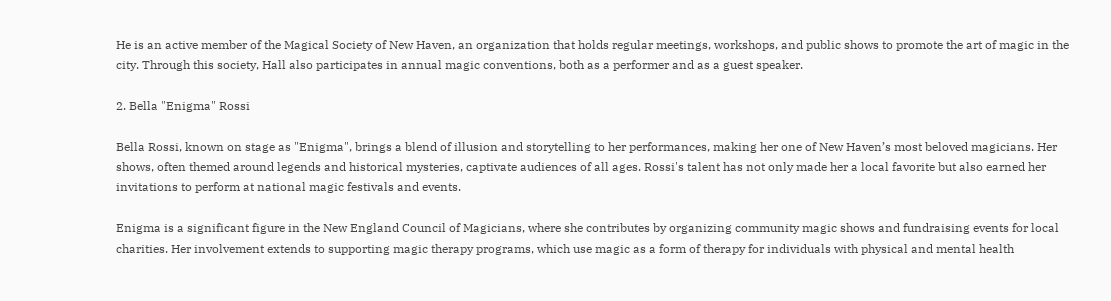He is an active member of the Magical Society of New Haven, an organization that holds regular meetings, workshops, and public shows to promote the art of magic in the city. Through this society, Hall also participates in annual magic conventions, both as a performer and as a guest speaker.

2. Bella "Enigma" Rossi

Bella Rossi, known on stage as "Enigma", brings a blend of illusion and storytelling to her performances, making her one of New Haven’s most beloved magicians. Her shows, often themed around legends and historical mysteries, captivate audiences of all ages. Rossi's talent has not only made her a local favorite but also earned her invitations to perform at national magic festivals and events.

Enigma is a significant figure in the New England Council of Magicians, where she contributes by organizing community magic shows and fundraising events for local charities. Her involvement extends to supporting magic therapy programs, which use magic as a form of therapy for individuals with physical and mental health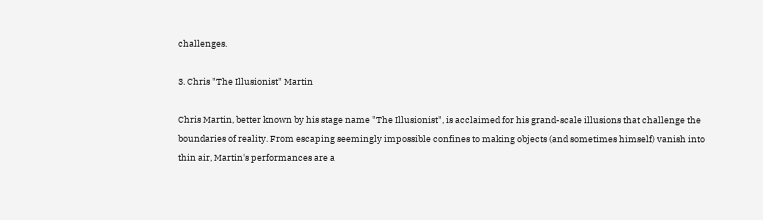challenges.

3. Chris "The Illusionist" Martin

Chris Martin, better known by his stage name "The Illusionist", is acclaimed for his grand-scale illusions that challenge the boundaries of reality. From escaping seemingly impossible confines to making objects (and sometimes himself) vanish into thin air, Martin's performances are a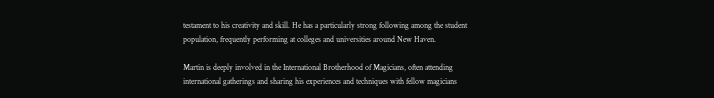testament to his creativity and skill. He has a particularly strong following among the student population, frequently performing at colleges and universities around New Haven.

Martin is deeply involved in the International Brotherhood of Magicians, often attending international gatherings and sharing his experiences and techniques with fellow magicians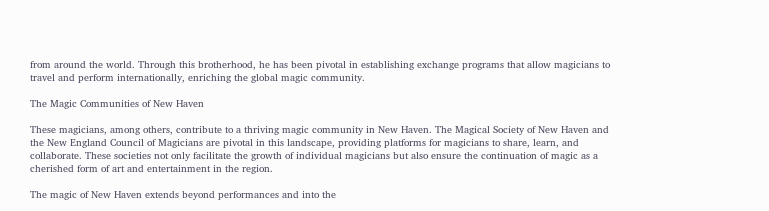from around the world. Through this brotherhood, he has been pivotal in establishing exchange programs that allow magicians to travel and perform internationally, enriching the global magic community.

The Magic Communities of New Haven

These magicians, among others, contribute to a thriving magic community in New Haven. The Magical Society of New Haven and the New England Council of Magicians are pivotal in this landscape, providing platforms for magicians to share, learn, and collaborate. These societies not only facilitate the growth of individual magicians but also ensure the continuation of magic as a cherished form of art and entertainment in the region.

The magic of New Haven extends beyond performances and into the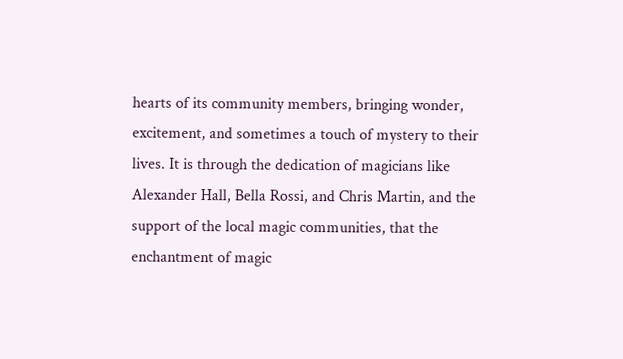hearts of its community members, bringing wonder, excitement, and sometimes a touch of mystery to their lives. It is through the dedication of magicians like Alexander Hall, Bella Rossi, and Chris Martin, and the support of the local magic communities, that the enchantment of magic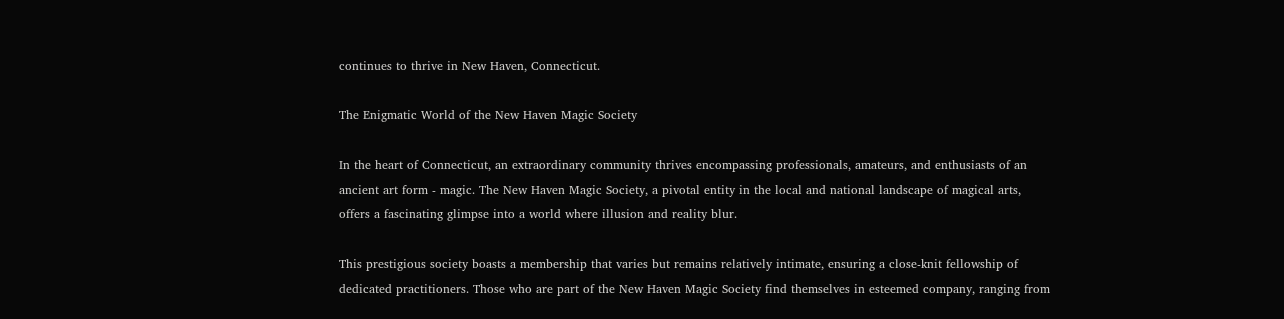continues to thrive in New Haven, Connecticut.

The Enigmatic World of the New Haven Magic Society

In the heart of Connecticut, an extraordinary community thrives encompassing professionals, amateurs, and enthusiasts of an ancient art form - magic. The New Haven Magic Society, a pivotal entity in the local and national landscape of magical arts, offers a fascinating glimpse into a world where illusion and reality blur.

This prestigious society boasts a membership that varies but remains relatively intimate, ensuring a close-knit fellowship of dedicated practitioners. Those who are part of the New Haven Magic Society find themselves in esteemed company, ranging from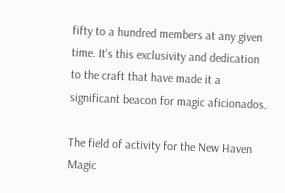fifty to a hundred members at any given time. It's this exclusivity and dedication to the craft that have made it a significant beacon for magic aficionados.

The field of activity for the New Haven Magic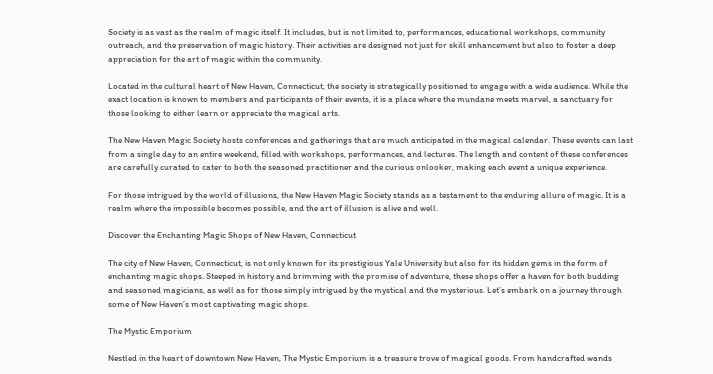Society is as vast as the realm of magic itself. It includes, but is not limited to, performances, educational workshops, community outreach, and the preservation of magic history. Their activities are designed not just for skill enhancement but also to foster a deep appreciation for the art of magic within the community.

Located in the cultural heart of New Haven, Connecticut, the society is strategically positioned to engage with a wide audience. While the exact location is known to members and participants of their events, it is a place where the mundane meets marvel, a sanctuary for those looking to either learn or appreciate the magical arts.

The New Haven Magic Society hosts conferences and gatherings that are much anticipated in the magical calendar. These events can last from a single day to an entire weekend, filled with workshops, performances, and lectures. The length and content of these conferences are carefully curated to cater to both the seasoned practitioner and the curious onlooker, making each event a unique experience.

For those intrigued by the world of illusions, the New Haven Magic Society stands as a testament to the enduring allure of magic. It is a realm where the impossible becomes possible, and the art of illusion is alive and well.

Discover the Enchanting Magic Shops of New Haven, Connecticut

The city of New Haven, Connecticut, is not only known for its prestigious Yale University but also for its hidden gems in the form of enchanting magic shops. Steeped in history and brimming with the promise of adventure, these shops offer a haven for both budding and seasoned magicians, as well as for those simply intrigued by the mystical and the mysterious. Let’s embark on a journey through some of New Haven’s most captivating magic shops.

The Mystic Emporium

Nestled in the heart of downtown New Haven, The Mystic Emporium is a treasure trove of magical goods. From handcrafted wands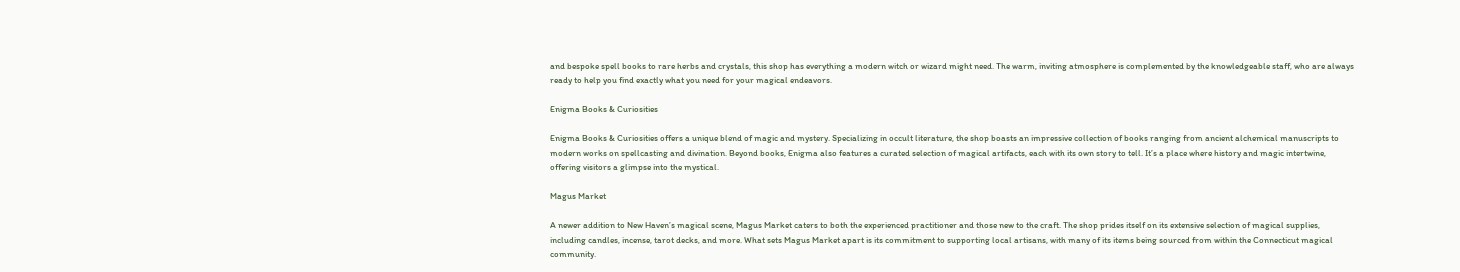and bespoke spell books to rare herbs and crystals, this shop has everything a modern witch or wizard might need. The warm, inviting atmosphere is complemented by the knowledgeable staff, who are always ready to help you find exactly what you need for your magical endeavors.

Enigma Books & Curiosities

Enigma Books & Curiosities offers a unique blend of magic and mystery. Specializing in occult literature, the shop boasts an impressive collection of books ranging from ancient alchemical manuscripts to modern works on spellcasting and divination. Beyond books, Enigma also features a curated selection of magical artifacts, each with its own story to tell. It’s a place where history and magic intertwine, offering visitors a glimpse into the mystical.

Magus Market

A newer addition to New Haven’s magical scene, Magus Market caters to both the experienced practitioner and those new to the craft. The shop prides itself on its extensive selection of magical supplies, including candles, incense, tarot decks, and more. What sets Magus Market apart is its commitment to supporting local artisans, with many of its items being sourced from within the Connecticut magical community.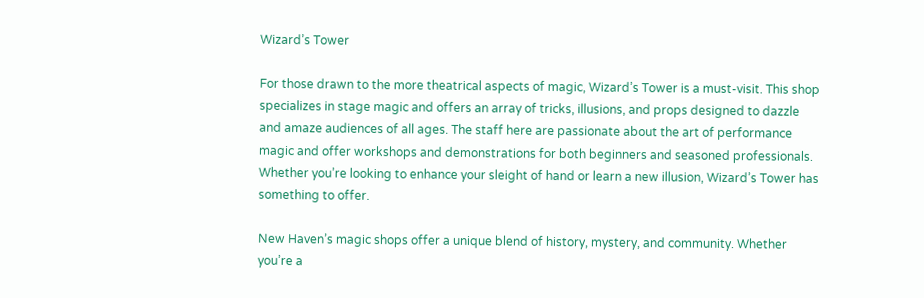Wizard’s Tower

For those drawn to the more theatrical aspects of magic, Wizard’s Tower is a must-visit. This shop specializes in stage magic and offers an array of tricks, illusions, and props designed to dazzle and amaze audiences of all ages. The staff here are passionate about the art of performance magic and offer workshops and demonstrations for both beginners and seasoned professionals. Whether you’re looking to enhance your sleight of hand or learn a new illusion, Wizard’s Tower has something to offer.

New Haven’s magic shops offer a unique blend of history, mystery, and community. Whether you’re a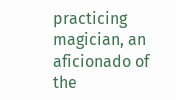practicing magician, an aficionado of the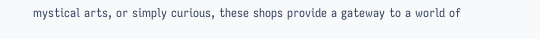mystical arts, or simply curious, these shops provide a gateway to a world of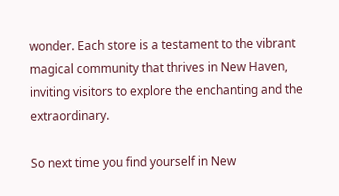wonder. Each store is a testament to the vibrant magical community that thrives in New Haven, inviting visitors to explore the enchanting and the extraordinary.

So next time you find yourself in New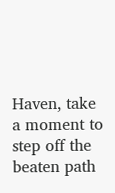Haven, take a moment to step off the beaten path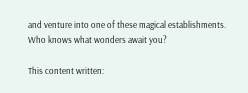and venture into one of these magical establishments. Who knows what wonders await you?

This content written: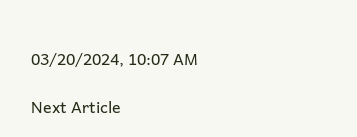03/20/2024, 10:07 AM

Next Article